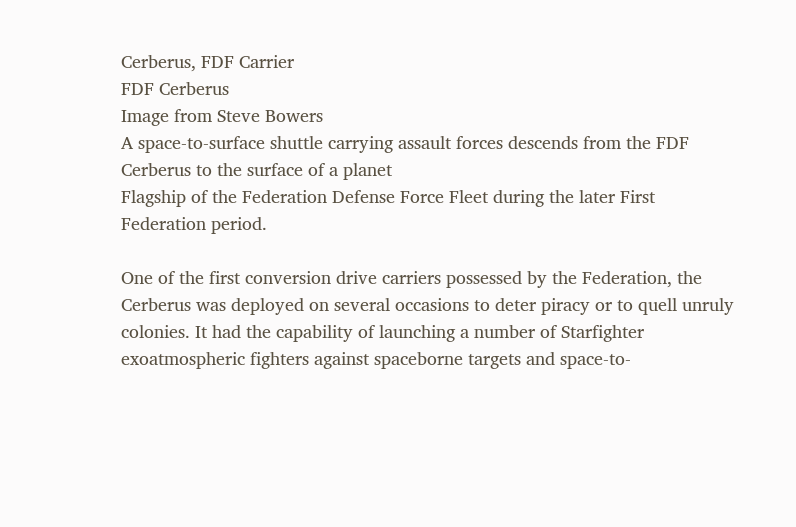Cerberus, FDF Carrier
FDF Cerberus
Image from Steve Bowers
A space-to-surface shuttle carrying assault forces descends from the FDF Cerberus to the surface of a planet
Flagship of the Federation Defense Force Fleet during the later First Federation period.

One of the first conversion drive carriers possessed by the Federation, the Cerberus was deployed on several occasions to deter piracy or to quell unruly colonies. It had the capability of launching a number of Starfighter exoatmospheric fighters against spaceborne targets and space-to-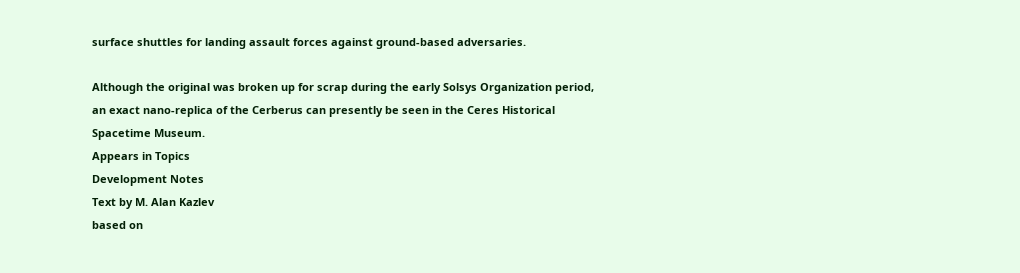surface shuttles for landing assault forces against ground-based adversaries.

Although the original was broken up for scrap during the early Solsys Organization period, an exact nano-replica of the Cerberus can presently be seen in the Ceres Historical Spacetime Museum.
Appears in Topics
Development Notes
Text by M. Alan Kazlev
based on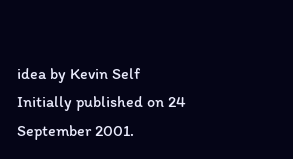idea by Kevin Self
Initially published on 24 September 2001.